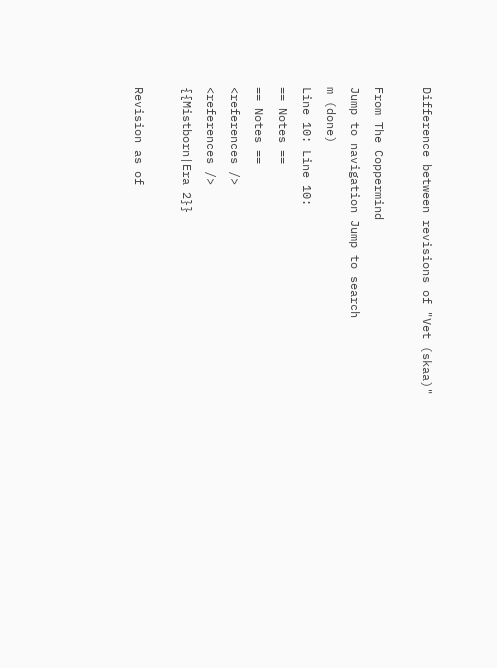Difference between revisions of "Vet (skaa)"

From The Coppermind
Jump to navigation Jump to search
m (done)
Line 10: Line 10:
== Notes ==
== Notes ==
<references />
<references />
{{Mistborn|Era 2}}

Revision as of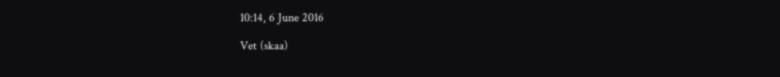10:14, 6 June 2016

Vet (skaa)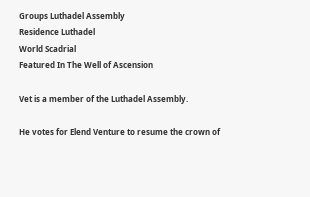Groups Luthadel Assembly
Residence Luthadel
World Scadrial
Featured In The Well of Ascension

Vet is a member of the Luthadel Assembly.

He votes for Elend Venture to resume the crown of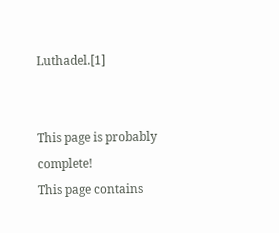Luthadel.[1]


This page is probably complete!
This page contains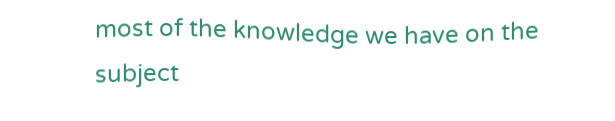most of the knowledge we have on the subject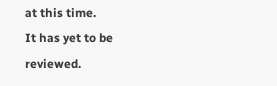at this time.
It has yet to be reviewed.